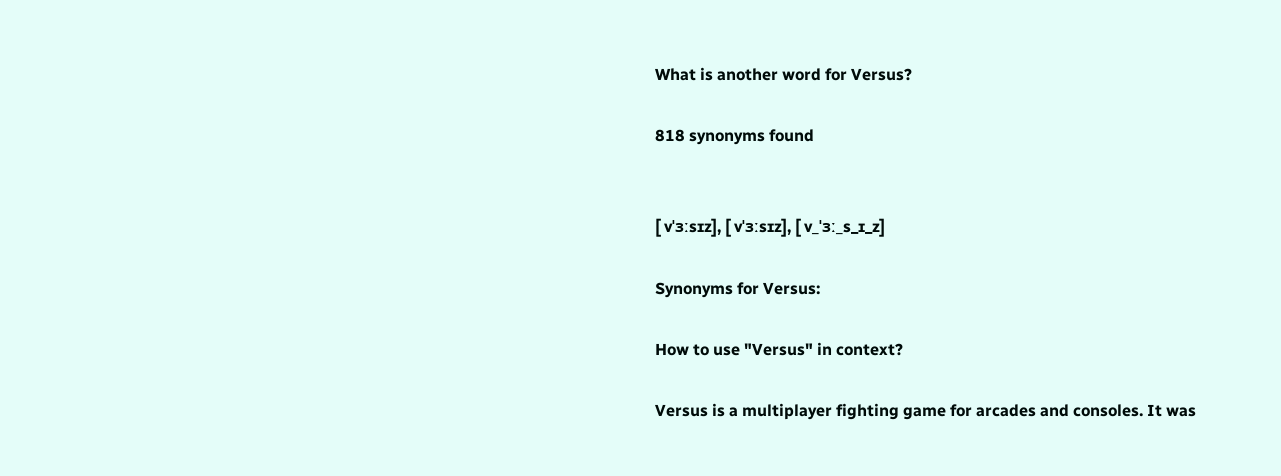What is another word for Versus?

818 synonyms found


[ vˈɜːsɪz], [ vˈɜːsɪz], [ v_ˈɜː_s_ɪ_z]

Synonyms for Versus:

How to use "Versus" in context?

Versus is a multiplayer fighting game for arcades and consoles. It was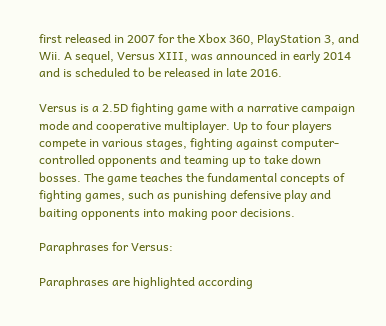first released in 2007 for the Xbox 360, PlayStation 3, and Wii. A sequel, Versus XIII, was announced in early 2014 and is scheduled to be released in late 2016.

Versus is a 2.5D fighting game with a narrative campaign mode and cooperative multiplayer. Up to four players compete in various stages, fighting against computer-controlled opponents and teaming up to take down bosses. The game teaches the fundamental concepts of fighting games, such as punishing defensive play and baiting opponents into making poor decisions.

Paraphrases for Versus:

Paraphrases are highlighted according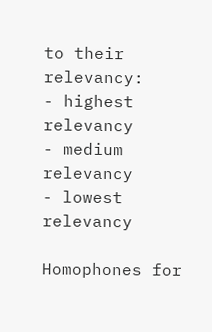to their relevancy:
- highest relevancy
- medium relevancy
- lowest relevancy

Homophones for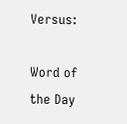Versus:

Word of the Day